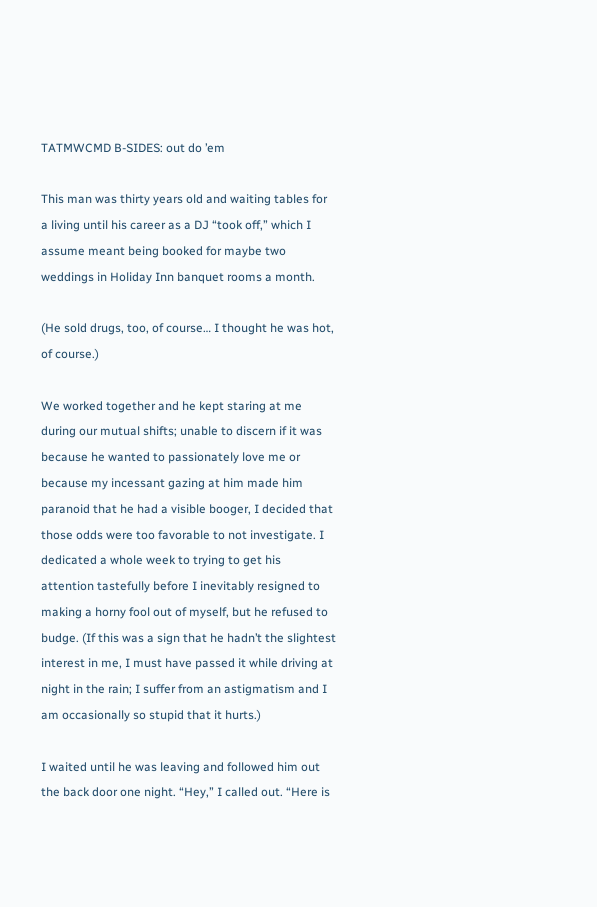TATMWCMD B-SIDES: out do ’em

This man was thirty years old and waiting tables for a living until his career as a DJ “took off,” which I assume meant being booked for maybe two weddings in Holiday Inn banquet rooms a month.

(He sold drugs, too, of course… I thought he was hot, of course.)

We worked together and he kept staring at me during our mutual shifts; unable to discern if it was because he wanted to passionately love me or because my incessant gazing at him made him paranoid that he had a visible booger, I decided that those odds were too favorable to not investigate. I dedicated a whole week to trying to get his attention tastefully before I inevitably resigned to making a horny fool out of myself, but he refused to budge. (If this was a sign that he hadn’t the slightest interest in me, I must have passed it while driving at night in the rain; I suffer from an astigmatism and I am occasionally so stupid that it hurts.)

I waited until he was leaving and followed him out the back door one night. “Hey,” I called out. “Here is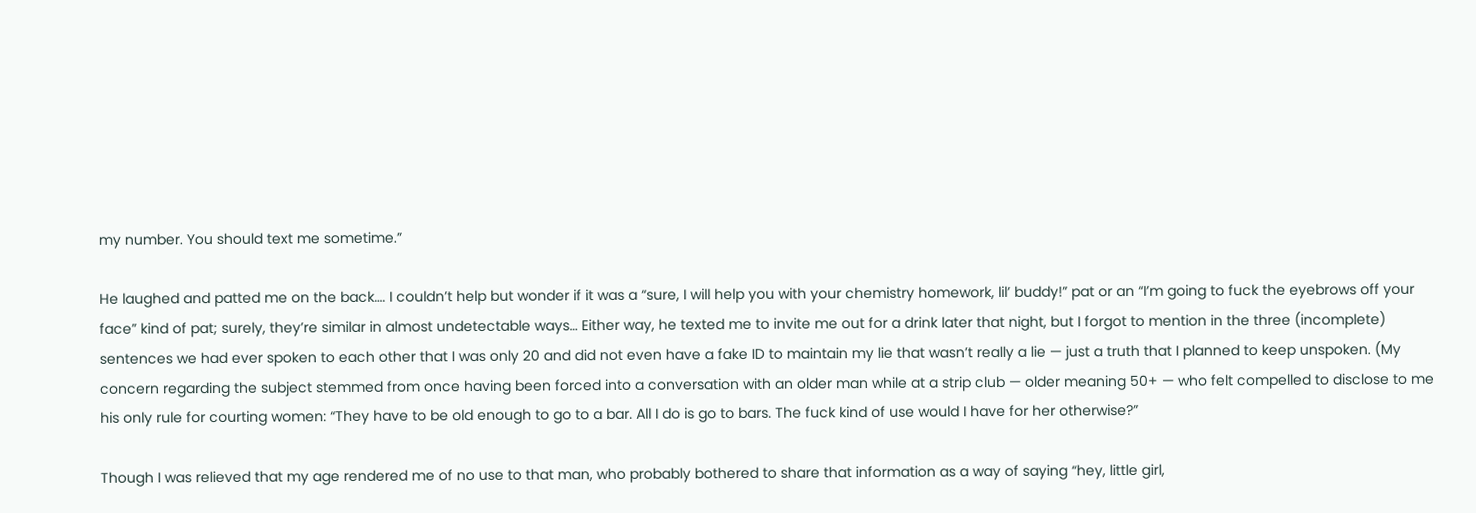my number. You should text me sometime.”

He laughed and patted me on the back…. I couldn’t help but wonder if it was a “sure, I will help you with your chemistry homework, lil’ buddy!” pat or an “I’m going to fuck the eyebrows off your face” kind of pat; surely, they’re similar in almost undetectable ways… Either way, he texted me to invite me out for a drink later that night, but I forgot to mention in the three (incomplete) sentences we had ever spoken to each other that I was only 20 and did not even have a fake ID to maintain my lie that wasn’t really a lie — just a truth that I planned to keep unspoken. (My concern regarding the subject stemmed from once having been forced into a conversation with an older man while at a strip club — older meaning 50+ — who felt compelled to disclose to me his only rule for courting women: “They have to be old enough to go to a bar. All I do is go to bars. The fuck kind of use would I have for her otherwise?”

Though I was relieved that my age rendered me of no use to that man, who probably bothered to share that information as a way of saying “hey, little girl,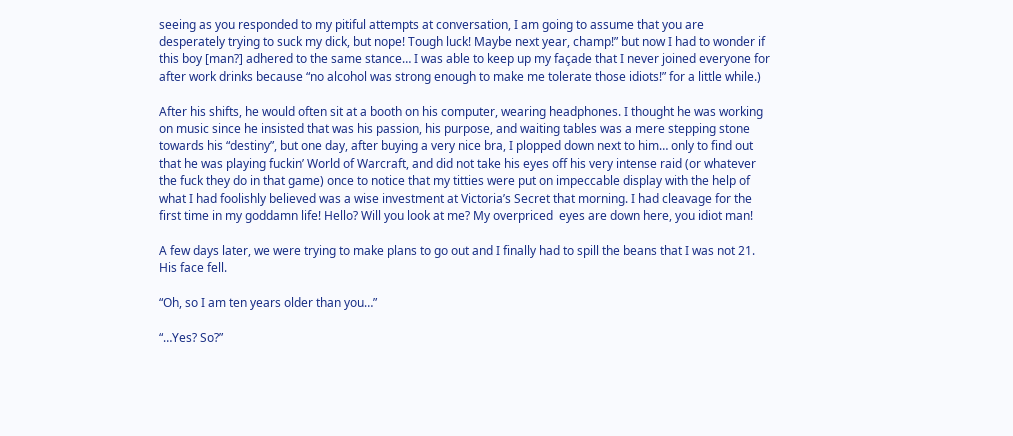seeing as you responded to my pitiful attempts at conversation, I am going to assume that you are desperately trying to suck my dick, but nope! Tough luck! Maybe next year, champ!” but now I had to wonder if this boy [man?] adhered to the same stance… I was able to keep up my façade that I never joined everyone for after work drinks because “no alcohol was strong enough to make me tolerate those idiots!” for a little while.)

After his shifts, he would often sit at a booth on his computer, wearing headphones. I thought he was working on music since he insisted that was his passion, his purpose, and waiting tables was a mere stepping stone towards his “destiny”, but one day, after buying a very nice bra, I plopped down next to him… only to find out that he was playing fuckin’ World of Warcraft, and did not take his eyes off his very intense raid (or whatever the fuck they do in that game) once to notice that my titties were put on impeccable display with the help of what I had foolishly believed was a wise investment at Victoria’s Secret that morning. I had cleavage for the first time in my goddamn life! Hello? Will you look at me? My overpriced  eyes are down here, you idiot man!

A few days later, we were trying to make plans to go out and I finally had to spill the beans that I was not 21. His face fell.

“Oh, so I am ten years older than you…”

“…Yes? So?”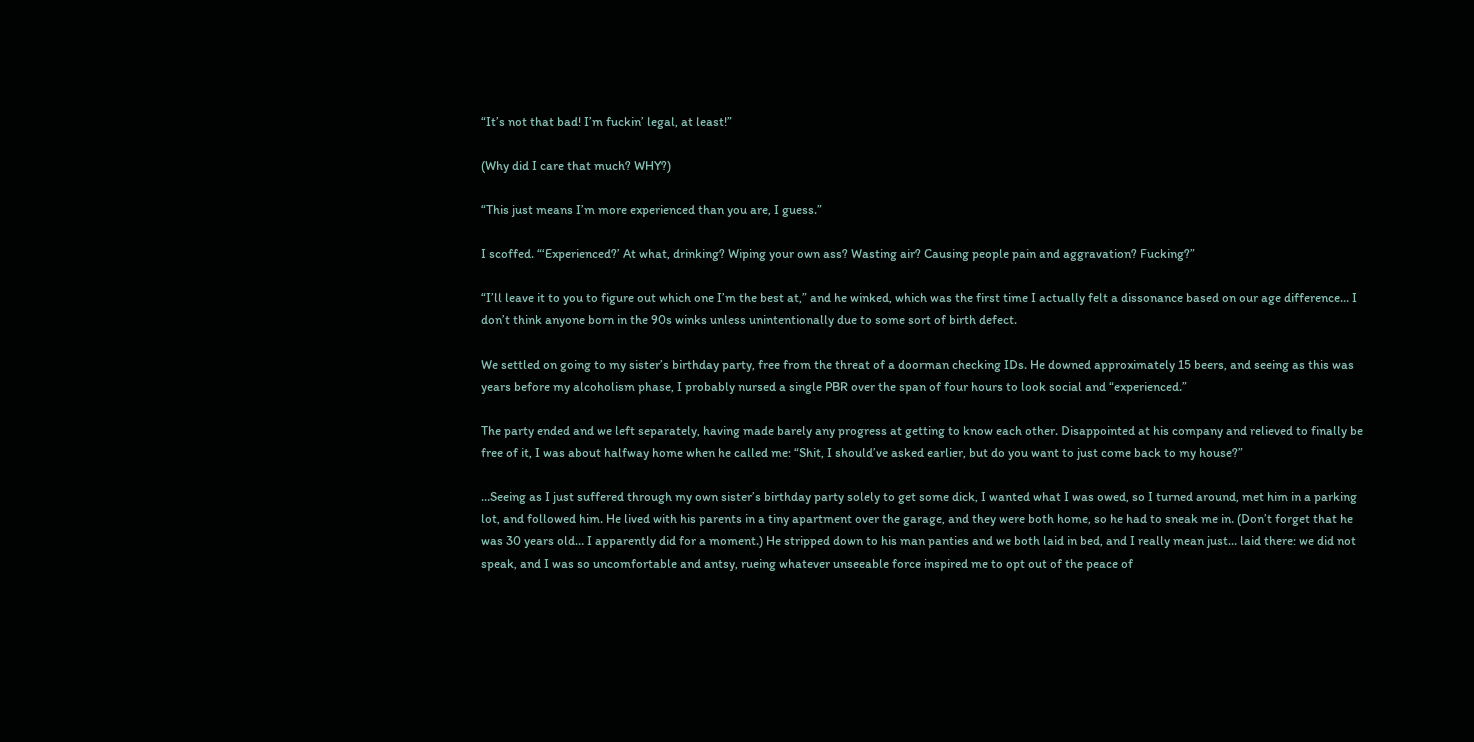“It’s not that bad! I’m fuckin’ legal, at least!”

(Why did I care that much? WHY?)

“This just means I’m more experienced than you are, I guess.”

I scoffed. “‘Experienced?’ At what, drinking? Wiping your own ass? Wasting air? Causing people pain and aggravation? Fucking?”

“I’ll leave it to you to figure out which one I’m the best at,” and he winked, which was the first time I actually felt a dissonance based on our age difference… I don’t think anyone born in the 90s winks unless unintentionally due to some sort of birth defect.

We settled on going to my sister’s birthday party, free from the threat of a doorman checking IDs. He downed approximately 15 beers, and seeing as this was years before my alcoholism phase, I probably nursed a single PBR over the span of four hours to look social and “experienced.”

The party ended and we left separately, having made barely any progress at getting to know each other. Disappointed at his company and relieved to finally be free of it, I was about halfway home when he called me: “Shit, I should’ve asked earlier, but do you want to just come back to my house?”

…Seeing as I just suffered through my own sister’s birthday party solely to get some dick, I wanted what I was owed, so I turned around, met him in a parking lot, and followed him. He lived with his parents in a tiny apartment over the garage, and they were both home, so he had to sneak me in. (Don’t forget that he was 30 years old… I apparently did for a moment.) He stripped down to his man panties and we both laid in bed, and I really mean just… laid there: we did not speak, and I was so uncomfortable and antsy, rueing whatever unseeable force inspired me to opt out of the peace of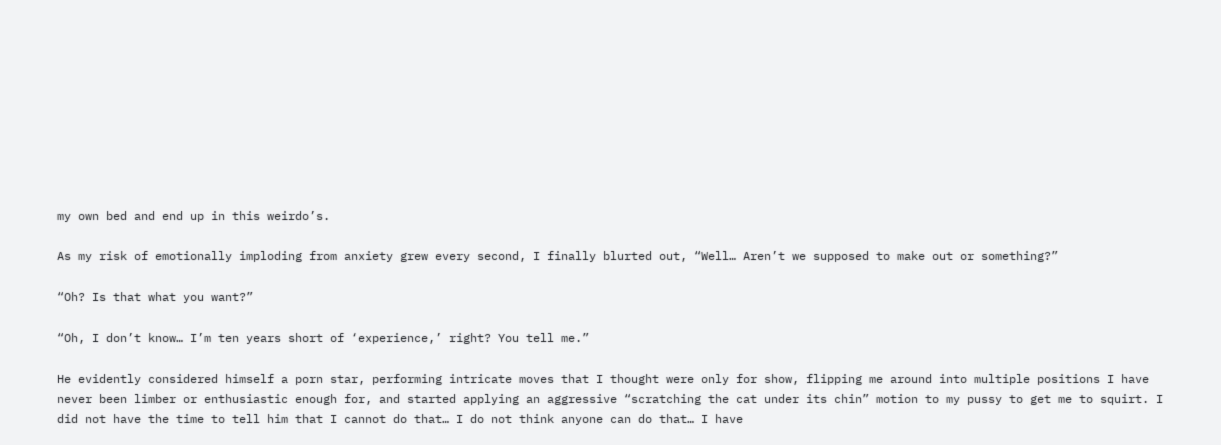my own bed and end up in this weirdo’s.

As my risk of emotionally imploding from anxiety grew every second, I finally blurted out, “Well… Aren’t we supposed to make out or something?”

“Oh? Is that what you want?”

“Oh, I don’t know… I’m ten years short of ‘experience,’ right? You tell me.”

He evidently considered himself a porn star, performing intricate moves that I thought were only for show, flipping me around into multiple positions I have never been limber or enthusiastic enough for, and started applying an aggressive “scratching the cat under its chin” motion to my pussy to get me to squirt. I did not have the time to tell him that I cannot do that… I do not think anyone can do that… I have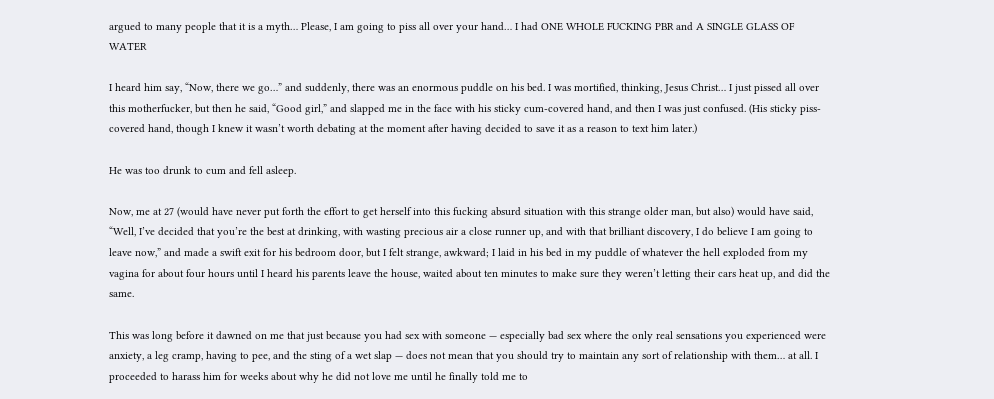argued to many people that it is a myth… Please, I am going to piss all over your hand… I had ONE WHOLE FUCKING PBR and A SINGLE GLASS OF WATER

I heard him say, “Now, there we go…” and suddenly, there was an enormous puddle on his bed. I was mortified, thinking, Jesus Christ… I just pissed all over this motherfucker, but then he said, “Good girl,” and slapped me in the face with his sticky cum-covered hand, and then I was just confused. (His sticky piss-covered hand, though I knew it wasn’t worth debating at the moment after having decided to save it as a reason to text him later.)

He was too drunk to cum and fell asleep.

Now, me at 27 (would have never put forth the effort to get herself into this fucking absurd situation with this strange older man, but also) would have said, “Well, I’ve decided that you’re the best at drinking, with wasting precious air a close runner up, and with that brilliant discovery, I do believe I am going to leave now,” and made a swift exit for his bedroom door, but I felt strange, awkward; I laid in his bed in my puddle of whatever the hell exploded from my vagina for about four hours until I heard his parents leave the house, waited about ten minutes to make sure they weren’t letting their cars heat up, and did the same.

This was long before it dawned on me that just because you had sex with someone — especially bad sex where the only real sensations you experienced were anxiety, a leg cramp, having to pee, and the sting of a wet slap — does not mean that you should try to maintain any sort of relationship with them… at all. I proceeded to harass him for weeks about why he did not love me until he finally told me to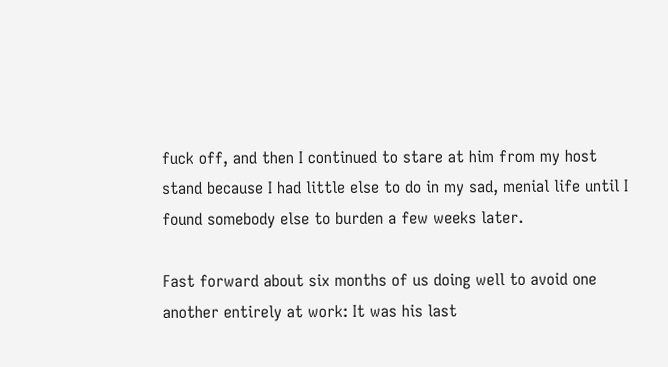fuck off, and then I continued to stare at him from my host stand because I had little else to do in my sad, menial life until I found somebody else to burden a few weeks later.

Fast forward about six months of us doing well to avoid one another entirely at work: It was his last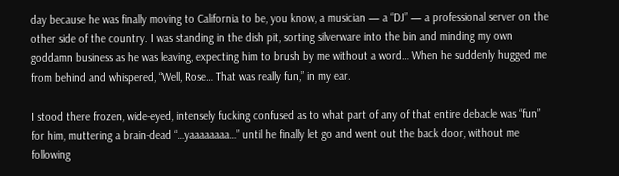day because he was finally moving to California to be, you know, a musician — a “DJ” — a professional server on the other side of the country. I was standing in the dish pit, sorting silverware into the bin and minding my own goddamn business as he was leaving, expecting him to brush by me without a word… When he suddenly hugged me from behind and whispered, “Well, Rose… That was really fun,” in my ear.

I stood there frozen, wide-eyed, intensely fucking confused as to what part of any of that entire debacle was “fun” for him, muttering a brain-dead “…yaaaaaaaa…” until he finally let go and went out the back door, without me following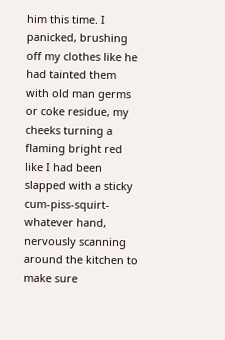him this time. I panicked, brushing off my clothes like he had tainted them with old man germs or coke residue, my cheeks turning a flaming bright red like I had been slapped with a sticky cum-piss-squirt-whatever hand, nervously scanning around the kitchen to make sure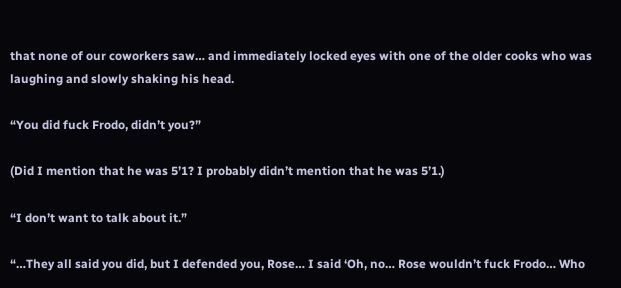that none of our coworkers saw… and immediately locked eyes with one of the older cooks who was laughing and slowly shaking his head.

“You did fuck Frodo, didn’t you?”

(Did I mention that he was 5’1? I probably didn’t mention that he was 5’1.)

“I don’t want to talk about it.”

“…They all said you did, but I defended you, Rose… I said ‘Oh, no… Rose wouldn’t fuck Frodo… Who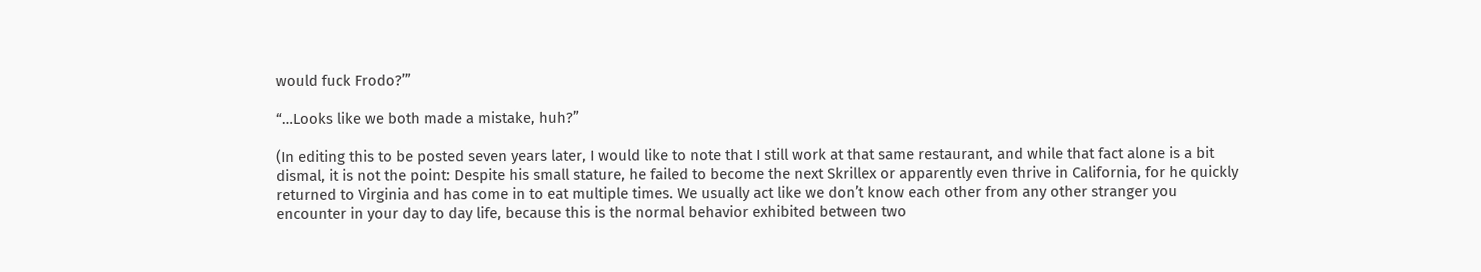would fuck Frodo?’”

“…Looks like we both made a mistake, huh?”

(In editing this to be posted seven years later, I would like to note that I still work at that same restaurant, and while that fact alone is a bit dismal, it is not the point: Despite his small stature, he failed to become the next Skrillex or apparently even thrive in California, for he quickly returned to Virginia and has come in to eat multiple times. We usually act like we don’t know each other from any other stranger you encounter in your day to day life, because this is the normal behavior exhibited between two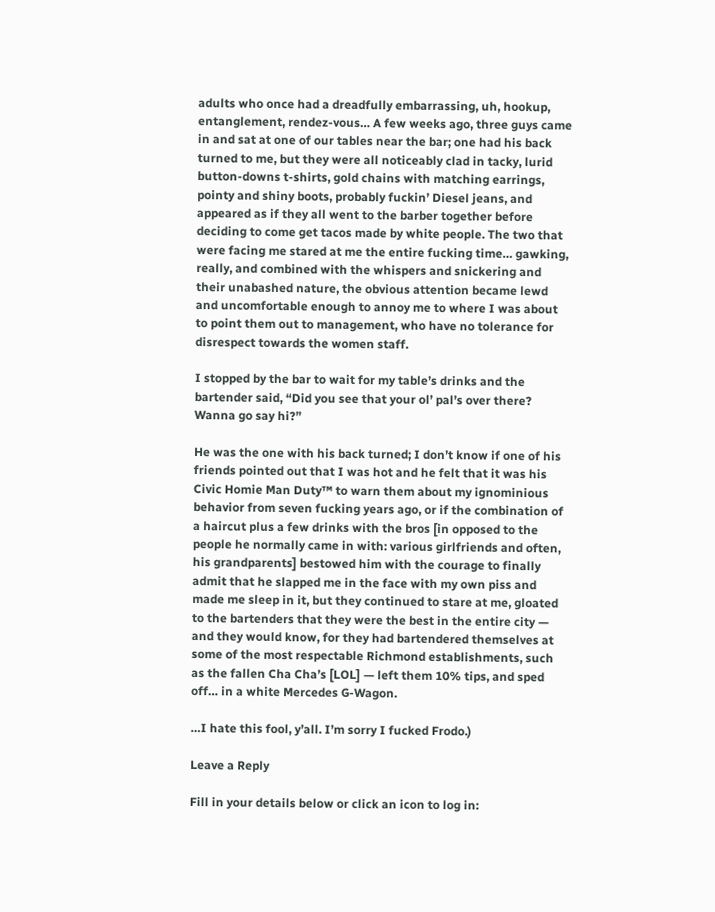adults who once had a dreadfully embarrassing, uh, hookup, entanglement, rendez-vous… A few weeks ago, three guys came in and sat at one of our tables near the bar; one had his back turned to me, but they were all noticeably clad in tacky, lurid button-downs t-shirts, gold chains with matching earrings, pointy and shiny boots, probably fuckin’ Diesel jeans, and appeared as if they all went to the barber together before deciding to come get tacos made by white people. The two that were facing me stared at me the entire fucking time… gawking, really, and combined with the whispers and snickering and their unabashed nature, the obvious attention became lewd and uncomfortable enough to annoy me to where I was about to point them out to management, who have no tolerance for disrespect towards the women staff.

I stopped by the bar to wait for my table’s drinks and the bartender said, “Did you see that your ol’ pal’s over there? Wanna go say hi?”

He was the one with his back turned; I don’t know if one of his friends pointed out that I was hot and he felt that it was his Civic Homie Man Duty™ to warn them about my ignominious behavior from seven fucking years ago, or if the combination of a haircut plus a few drinks with the bros [in opposed to the people he normally came in with: various girlfriends and often, his grandparents] bestowed him with the courage to finally admit that he slapped me in the face with my own piss and made me sleep in it, but they continued to stare at me, gloated to the bartenders that they were the best in the entire city — and they would know, for they had bartendered themselves at some of the most respectable Richmond establishments, such as the fallen Cha Cha’s [LOL] — left them 10% tips, and sped off… in a white Mercedes G-Wagon.

…I hate this fool, y’all. I’m sorry I fucked Frodo.)

Leave a Reply

Fill in your details below or click an icon to log in: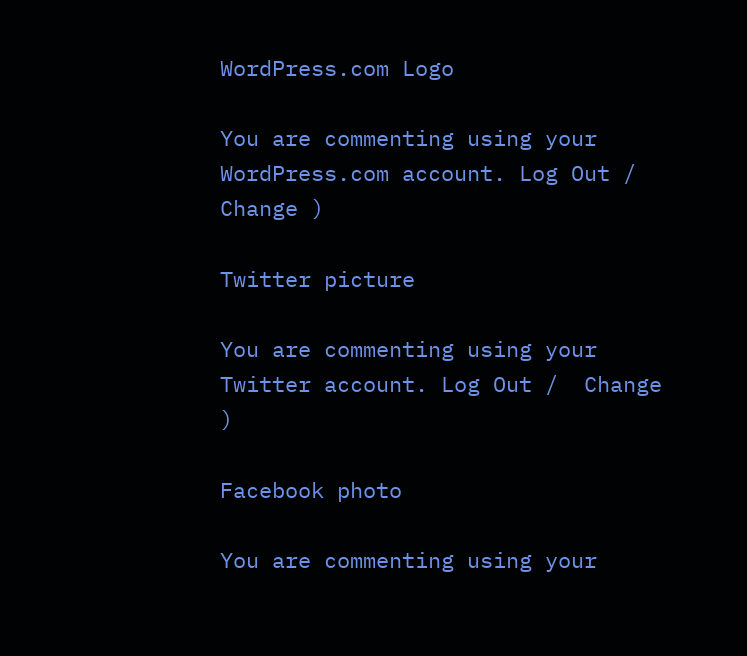WordPress.com Logo

You are commenting using your WordPress.com account. Log Out /  Change )

Twitter picture

You are commenting using your Twitter account. Log Out /  Change )

Facebook photo

You are commenting using your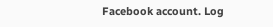Facebook account. Log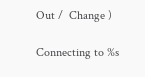Out /  Change )

Connecting to %s